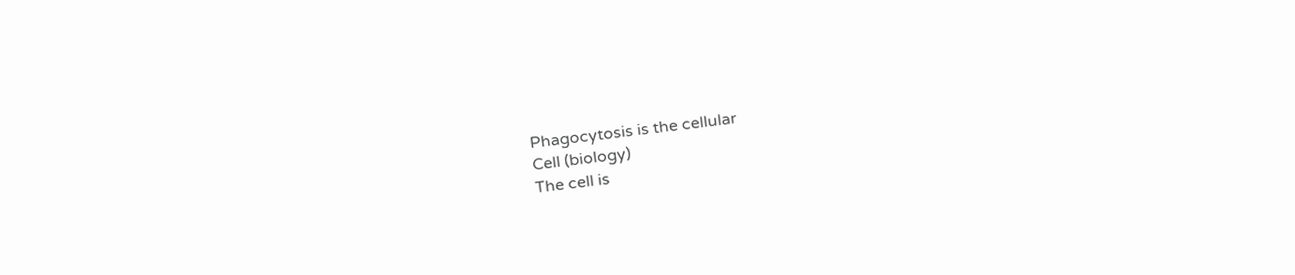Phagocytosis is the cellular
Cell (biology)
The cell is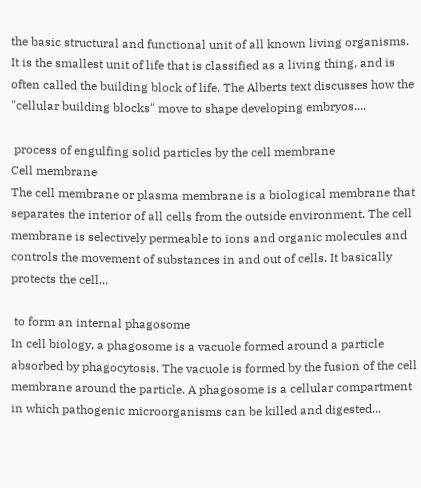the basic structural and functional unit of all known living organisms. It is the smallest unit of life that is classified as a living thing, and is often called the building block of life. The Alberts text discusses how the "cellular building blocks" move to shape developing embryos....

 process of engulfing solid particles by the cell membrane
Cell membrane
The cell membrane or plasma membrane is a biological membrane that separates the interior of all cells from the outside environment. The cell membrane is selectively permeable to ions and organic molecules and controls the movement of substances in and out of cells. It basically protects the cell...

 to form an internal phagosome
In cell biology, a phagosome is a vacuole formed around a particle absorbed by phagocytosis. The vacuole is formed by the fusion of the cell membrane around the particle. A phagosome is a cellular compartment in which pathogenic microorganisms can be killed and digested...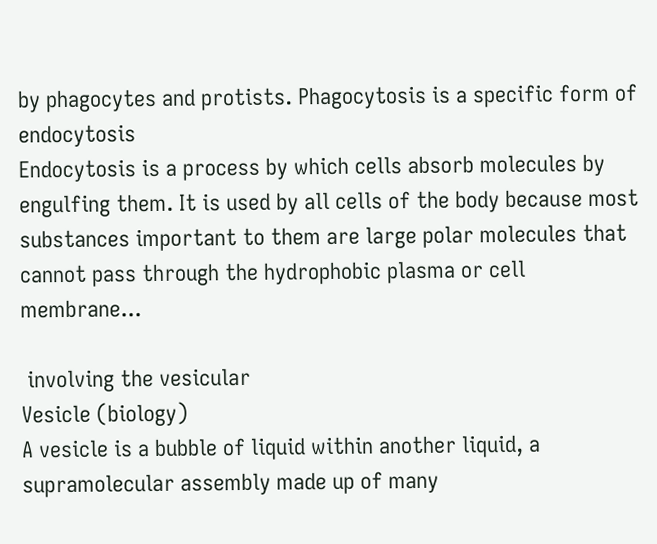by phagocytes and protists. Phagocytosis is a specific form of endocytosis
Endocytosis is a process by which cells absorb molecules by engulfing them. It is used by all cells of the body because most substances important to them are large polar molecules that cannot pass through the hydrophobic plasma or cell membrane...

 involving the vesicular
Vesicle (biology)
A vesicle is a bubble of liquid within another liquid, a supramolecular assembly made up of many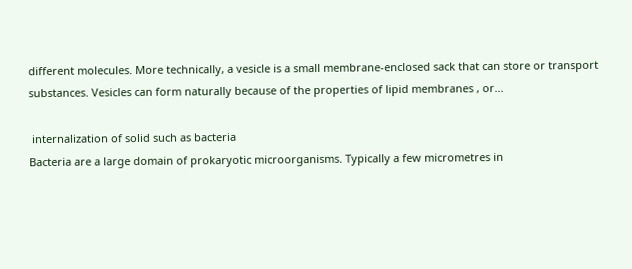different molecules. More technically, a vesicle is a small membrane-enclosed sack that can store or transport substances. Vesicles can form naturally because of the properties of lipid membranes , or...

 internalization of solid such as bacteria
Bacteria are a large domain of prokaryotic microorganisms. Typically a few micrometres in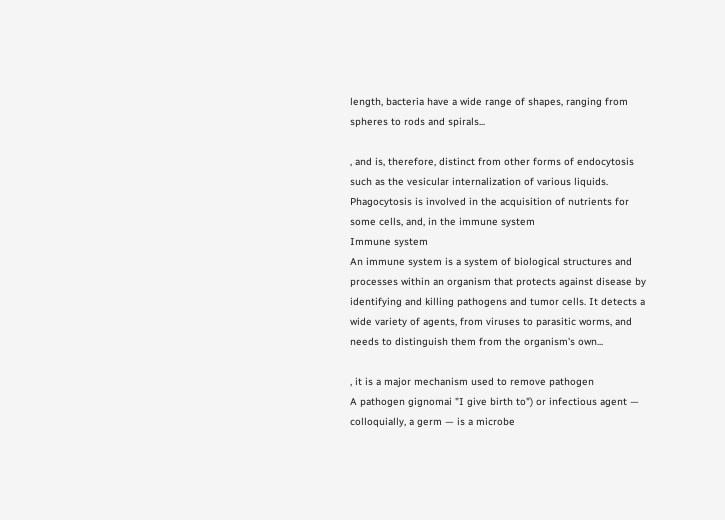length, bacteria have a wide range of shapes, ranging from spheres to rods and spirals...

, and is, therefore, distinct from other forms of endocytosis such as the vesicular internalization of various liquids. Phagocytosis is involved in the acquisition of nutrients for some cells, and, in the immune system
Immune system
An immune system is a system of biological structures and processes within an organism that protects against disease by identifying and killing pathogens and tumor cells. It detects a wide variety of agents, from viruses to parasitic worms, and needs to distinguish them from the organism's own...

, it is a major mechanism used to remove pathogen
A pathogen gignomai "I give birth to") or infectious agent — colloquially, a germ — is a microbe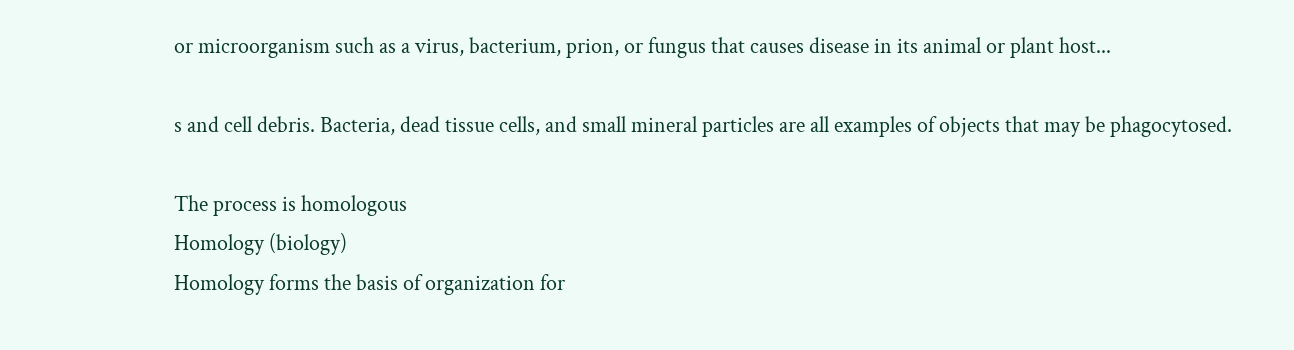or microorganism such as a virus, bacterium, prion, or fungus that causes disease in its animal or plant host...

s and cell debris. Bacteria, dead tissue cells, and small mineral particles are all examples of objects that may be phagocytosed.

The process is homologous
Homology (biology)
Homology forms the basis of organization for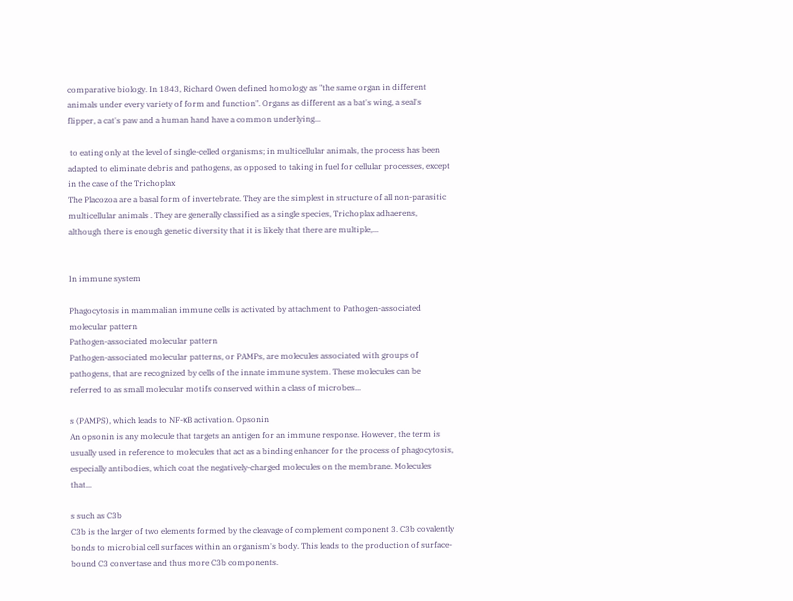comparative biology. In 1843, Richard Owen defined homology as "the same organ in different animals under every variety of form and function". Organs as different as a bat's wing, a seal's flipper, a cat's paw and a human hand have a common underlying...

 to eating only at the level of single-celled organisms; in multicellular animals, the process has been adapted to eliminate debris and pathogens, as opposed to taking in fuel for cellular processes, except in the case of the Trichoplax
The Placozoa are a basal form of invertebrate. They are the simplest in structure of all non-parasitic multicellular animals . They are generally classified as a single species, Trichoplax adhaerens, although there is enough genetic diversity that it is likely that there are multiple,...


In immune system

Phagocytosis in mammalian immune cells is activated by attachment to Pathogen-associated molecular pattern
Pathogen-associated molecular pattern
Pathogen-associated molecular patterns, or PAMPs, are molecules associated with groups of pathogens, that are recognized by cells of the innate immune system. These molecules can be referred to as small molecular motifs conserved within a class of microbes...

s (PAMPS), which leads to NF-κB activation. Opsonin
An opsonin is any molecule that targets an antigen for an immune response. However, the term is usually used in reference to molecules that act as a binding enhancer for the process of phagocytosis, especially antibodies, which coat the negatively-charged molecules on the membrane. Molecules that...

s such as C3b
C3b is the larger of two elements formed by the cleavage of complement component 3. C3b covalently bonds to microbial cell surfaces within an organism's body. This leads to the production of surface-bound C3 convertase and thus more C3b components.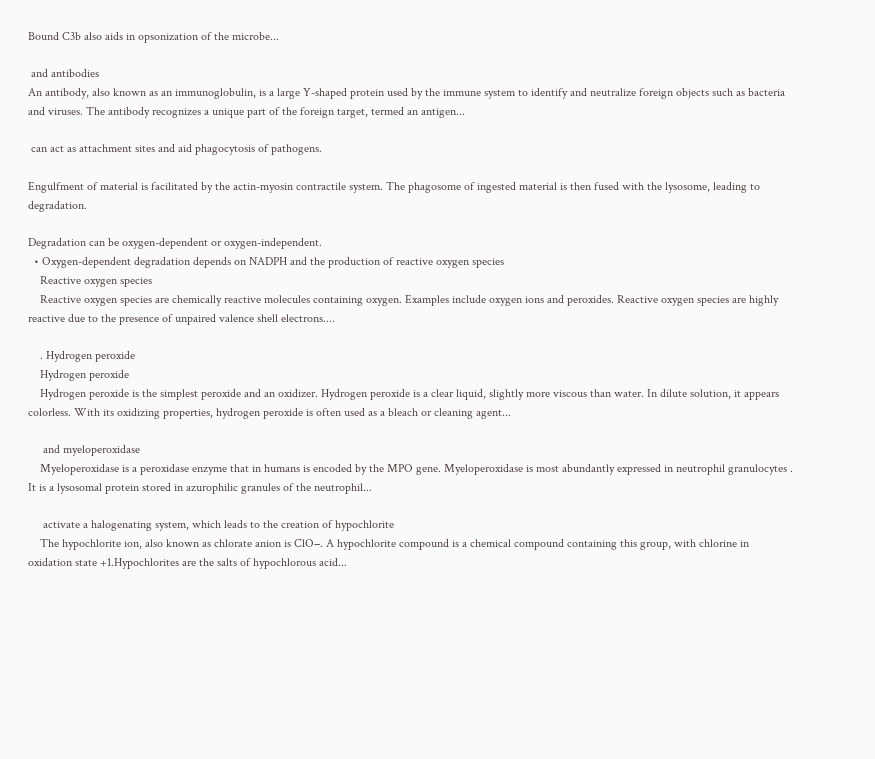Bound C3b also aids in opsonization of the microbe...

 and antibodies
An antibody, also known as an immunoglobulin, is a large Y-shaped protein used by the immune system to identify and neutralize foreign objects such as bacteria and viruses. The antibody recognizes a unique part of the foreign target, termed an antigen...

 can act as attachment sites and aid phagocytosis of pathogens.

Engulfment of material is facilitated by the actin-myosin contractile system. The phagosome of ingested material is then fused with the lysosome, leading to degradation.

Degradation can be oxygen-dependent or oxygen-independent.
  • Oxygen-dependent degradation depends on NADPH and the production of reactive oxygen species
    Reactive oxygen species
    Reactive oxygen species are chemically reactive molecules containing oxygen. Examples include oxygen ions and peroxides. Reactive oxygen species are highly reactive due to the presence of unpaired valence shell electrons....

    . Hydrogen peroxide
    Hydrogen peroxide
    Hydrogen peroxide is the simplest peroxide and an oxidizer. Hydrogen peroxide is a clear liquid, slightly more viscous than water. In dilute solution, it appears colorless. With its oxidizing properties, hydrogen peroxide is often used as a bleach or cleaning agent...

     and myeloperoxidase
    Myeloperoxidase is a peroxidase enzyme that in humans is encoded by the MPO gene. Myeloperoxidase is most abundantly expressed in neutrophil granulocytes . It is a lysosomal protein stored in azurophilic granules of the neutrophil...

     activate a halogenating system, which leads to the creation of hypochlorite
    The hypochlorite ion, also known as chlorate anion is ClO−. A hypochlorite compound is a chemical compound containing this group, with chlorine in oxidation state +1.Hypochlorites are the salts of hypochlorous acid...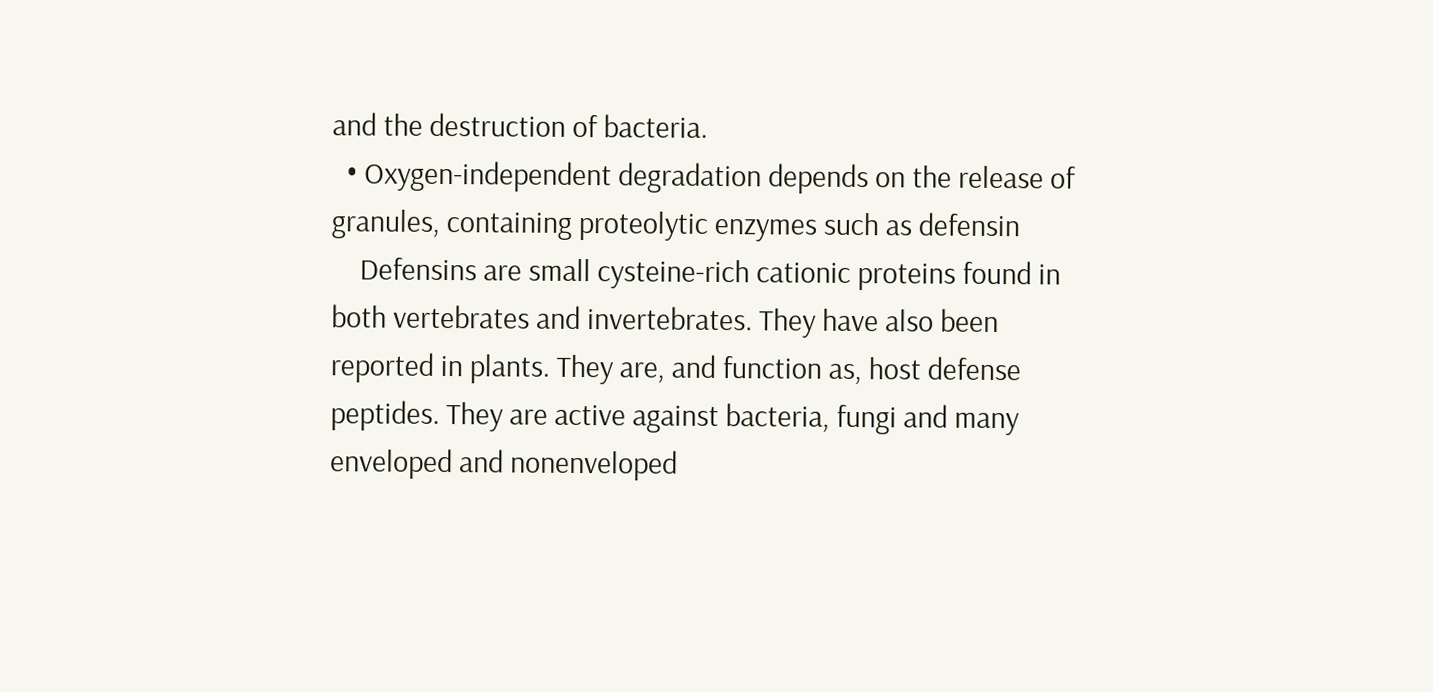and the destruction of bacteria.
  • Oxygen-independent degradation depends on the release of granules, containing proteolytic enzymes such as defensin
    Defensins are small cysteine-rich cationic proteins found in both vertebrates and invertebrates. They have also been reported in plants. They are, and function as, host defense peptides. They are active against bacteria, fungi and many enveloped and nonenveloped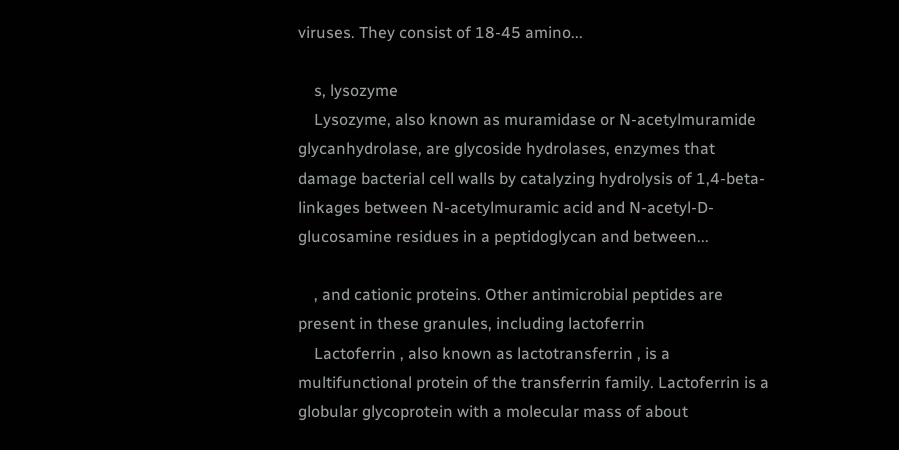viruses. They consist of 18-45 amino...

    s, lysozyme
    Lysozyme, also known as muramidase or N-acetylmuramide glycanhydrolase, are glycoside hydrolases, enzymes that damage bacterial cell walls by catalyzing hydrolysis of 1,4-beta-linkages between N-acetylmuramic acid and N-acetyl-D-glucosamine residues in a peptidoglycan and between...

    , and cationic proteins. Other antimicrobial peptides are present in these granules, including lactoferrin
    Lactoferrin , also known as lactotransferrin , is a multifunctional protein of the transferrin family. Lactoferrin is a globular glycoprotein with a molecular mass of about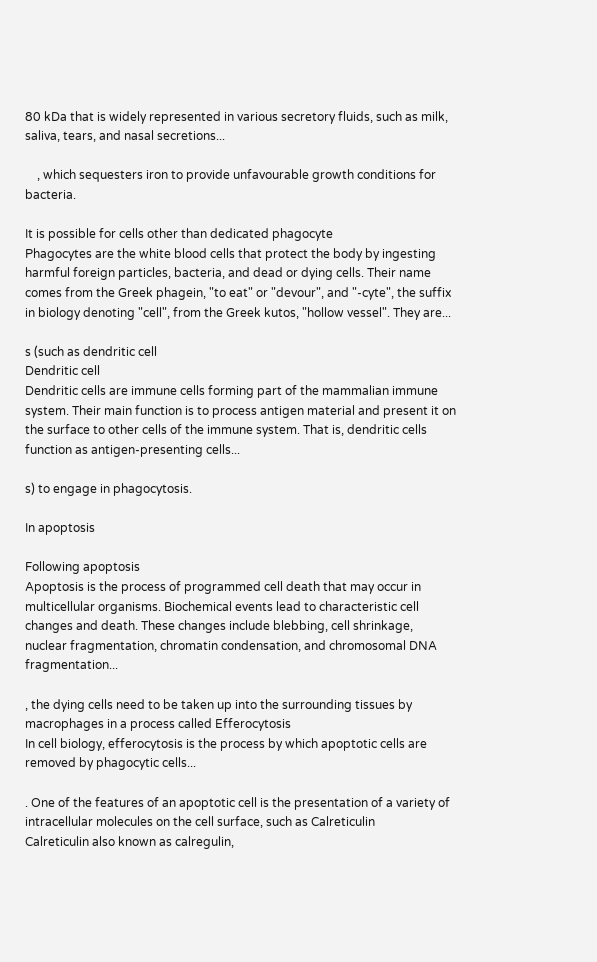80 kDa that is widely represented in various secretory fluids, such as milk, saliva, tears, and nasal secretions...

    , which sequesters iron to provide unfavourable growth conditions for bacteria.

It is possible for cells other than dedicated phagocyte
Phagocytes are the white blood cells that protect the body by ingesting harmful foreign particles, bacteria, and dead or dying cells. Their name comes from the Greek phagein, "to eat" or "devour", and "-cyte", the suffix in biology denoting "cell", from the Greek kutos, "hollow vessel". They are...

s (such as dendritic cell
Dendritic cell
Dendritic cells are immune cells forming part of the mammalian immune system. Their main function is to process antigen material and present it on the surface to other cells of the immune system. That is, dendritic cells function as antigen-presenting cells...

s) to engage in phagocytosis.

In apoptosis

Following apoptosis
Apoptosis is the process of programmed cell death that may occur in multicellular organisms. Biochemical events lead to characteristic cell changes and death. These changes include blebbing, cell shrinkage, nuclear fragmentation, chromatin condensation, and chromosomal DNA fragmentation...

, the dying cells need to be taken up into the surrounding tissues by macrophages in a process called Efferocytosis
In cell biology, efferocytosis is the process by which apoptotic cells are removed by phagocytic cells...

. One of the features of an apoptotic cell is the presentation of a variety of intracellular molecules on the cell surface, such as Calreticulin
Calreticulin also known as calregulin,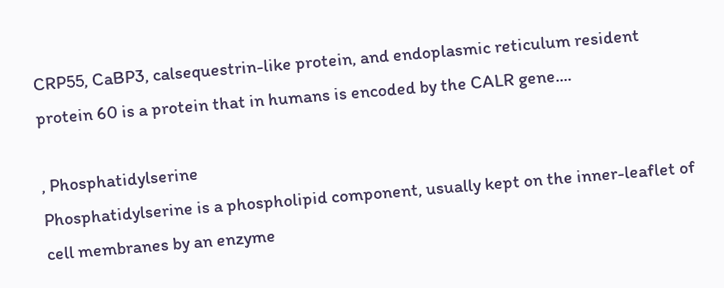CRP55, CaBP3, calsequestrin-like protein, and endoplasmic reticulum resident protein 60 is a protein that in humans is encoded by the CALR gene....

, Phosphatidylserine
Phosphatidylserine is a phospholipid component, usually kept on the inner-leaflet of cell membranes by an enzyme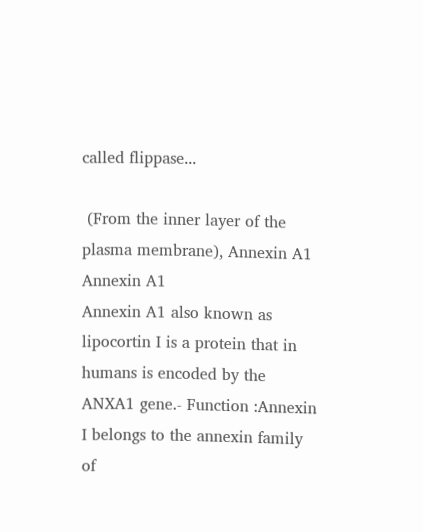called flippase...

 (From the inner layer of the plasma membrane), Annexin A1
Annexin A1
Annexin A1 also known as lipocortin I is a protein that in humans is encoded by the ANXA1 gene.- Function :Annexin I belongs to the annexin family of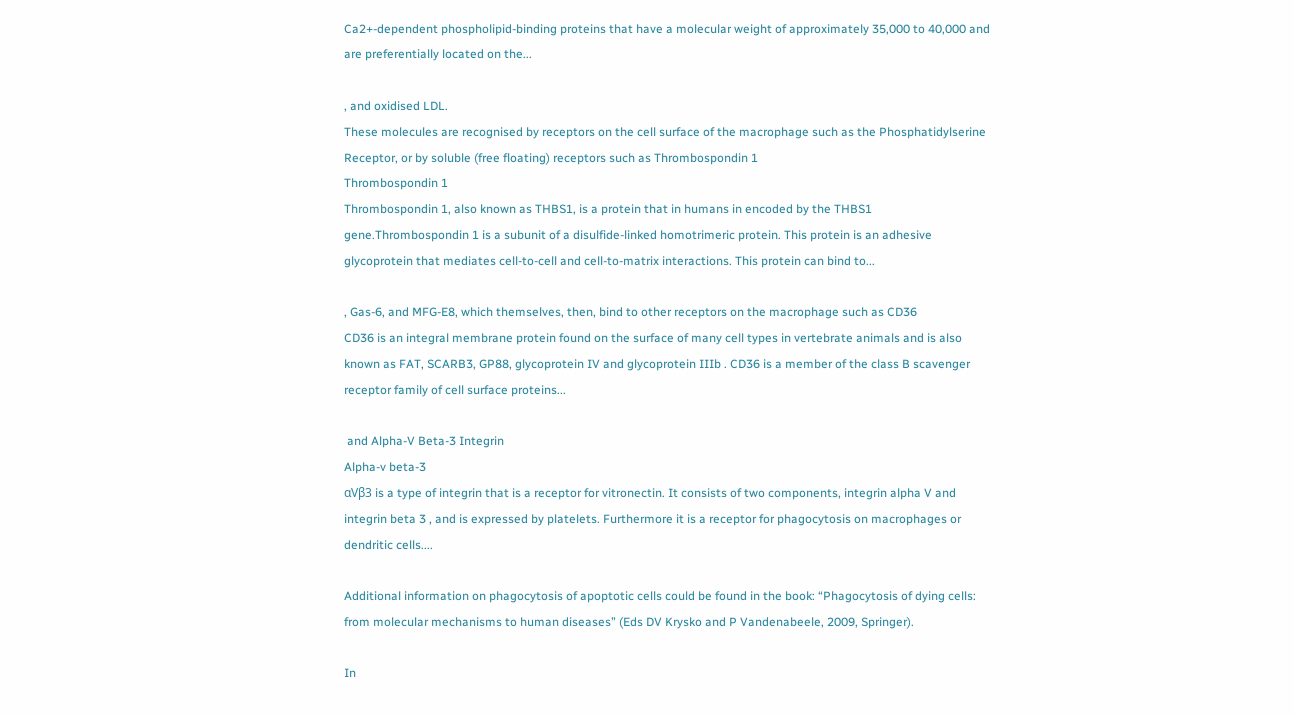Ca2+-dependent phospholipid-binding proteins that have a molecular weight of approximately 35,000 to 40,000 and are preferentially located on the...

, and oxidised LDL.
These molecules are recognised by receptors on the cell surface of the macrophage such as the Phosphatidylserine Receptor, or by soluble (free floating) receptors such as Thrombospondin 1
Thrombospondin 1
Thrombospondin 1, also known as THBS1, is a protein that in humans in encoded by the THBS1 gene.Thrombospondin 1 is a subunit of a disulfide-linked homotrimeric protein. This protein is an adhesive glycoprotein that mediates cell-to-cell and cell-to-matrix interactions. This protein can bind to...

, Gas-6, and MFG-E8, which themselves, then, bind to other receptors on the macrophage such as CD36
CD36 is an integral membrane protein found on the surface of many cell types in vertebrate animals and is also known as FAT, SCARB3, GP88, glycoprotein IV and glycoprotein IIIb . CD36 is a member of the class B scavenger receptor family of cell surface proteins...

 and Alpha-V Beta-3 Integrin
Alpha-v beta-3
αVβ3 is a type of integrin that is a receptor for vitronectin. It consists of two components, integrin alpha V and integrin beta 3 , and is expressed by platelets. Furthermore it is a receptor for phagocytosis on macrophages or dendritic cells....

Additional information on phagocytosis of apoptotic cells could be found in the book: “Phagocytosis of dying cells: from molecular mechanisms to human diseases” (Eds DV Krysko and P Vandenabeele, 2009, Springer).

In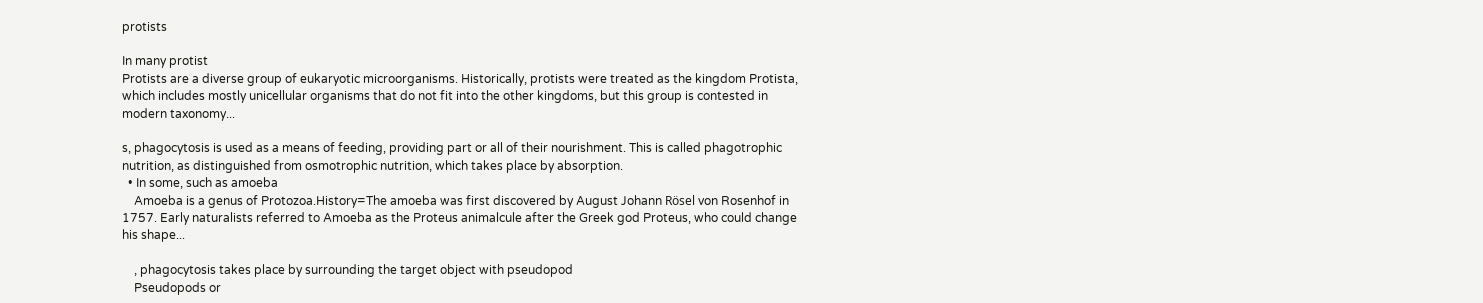protists

In many protist
Protists are a diverse group of eukaryotic microorganisms. Historically, protists were treated as the kingdom Protista, which includes mostly unicellular organisms that do not fit into the other kingdoms, but this group is contested in modern taxonomy...

s, phagocytosis is used as a means of feeding, providing part or all of their nourishment. This is called phagotrophic nutrition, as distinguished from osmotrophic nutrition, which takes place by absorption.
  • In some, such as amoeba
    Amoeba is a genus of Protozoa.History=The amoeba was first discovered by August Johann Rösel von Rosenhof in 1757. Early naturalists referred to Amoeba as the Proteus animalcule after the Greek god Proteus, who could change his shape...

    , phagocytosis takes place by surrounding the target object with pseudopod
    Pseudopods or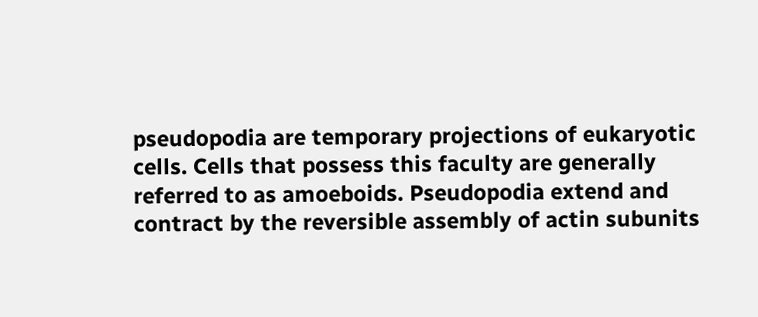pseudopodia are temporary projections of eukaryotic cells. Cells that possess this faculty are generally referred to as amoeboids. Pseudopodia extend and contract by the reversible assembly of actin subunits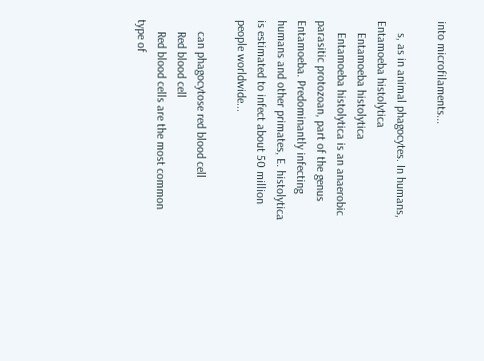into microfilaments...

    s, as in animal phagocytes. In humans, Entamoeba histolytica
    Entamoeba histolytica
    Entamoeba histolytica is an anaerobic parasitic protozoan, part of the genus Entamoeba. Predominantly infecting humans and other primates, E. histolytica is estimated to infect about 50 million people worldwide...

    can phagocytose red blood cell
    Red blood cell
    Red blood cells are the most common type of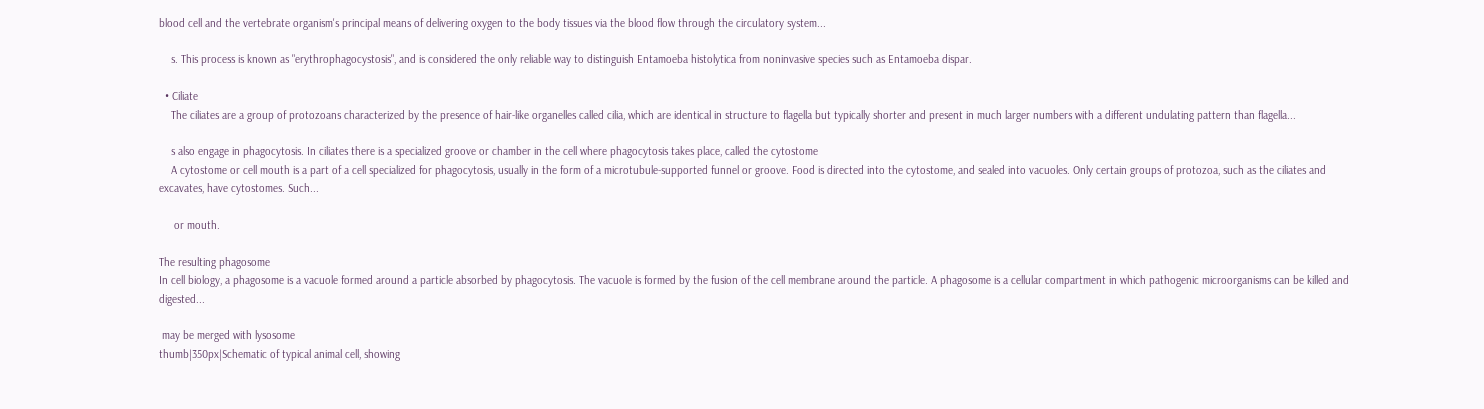blood cell and the vertebrate organism's principal means of delivering oxygen to the body tissues via the blood flow through the circulatory system...

    s. This process is known as "erythrophagocystosis", and is considered the only reliable way to distinguish Entamoeba histolytica from noninvasive species such as Entamoeba dispar.

  • Ciliate
    The ciliates are a group of protozoans characterized by the presence of hair-like organelles called cilia, which are identical in structure to flagella but typically shorter and present in much larger numbers with a different undulating pattern than flagella...

    s also engage in phagocytosis. In ciliates there is a specialized groove or chamber in the cell where phagocytosis takes place, called the cytostome
    A cytostome or cell mouth is a part of a cell specialized for phagocytosis, usually in the form of a microtubule-supported funnel or groove. Food is directed into the cytostome, and sealed into vacuoles. Only certain groups of protozoa, such as the ciliates and excavates, have cytostomes. Such...

     or mouth.

The resulting phagosome
In cell biology, a phagosome is a vacuole formed around a particle absorbed by phagocytosis. The vacuole is formed by the fusion of the cell membrane around the particle. A phagosome is a cellular compartment in which pathogenic microorganisms can be killed and digested...

 may be merged with lysosome
thumb|350px|Schematic of typical animal cell, showing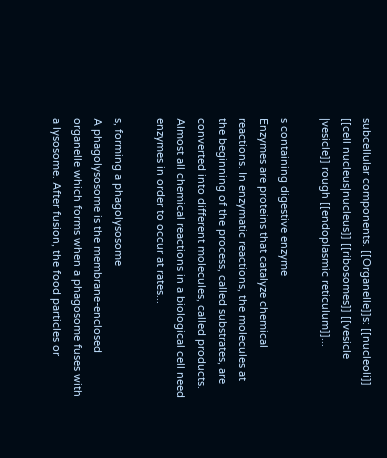subcellular components. [[Organelle]]s: [[nucleoli]] [[cell nucleus|nucleus]] [[ribosomes]] [[vesicle |vesicle]] rough [[endoplasmic reticulum]]...

s containing digestive enzyme
Enzymes are proteins that catalyze chemical reactions. In enzymatic reactions, the molecules at the beginning of the process, called substrates, are converted into different molecules, called products. Almost all chemical reactions in a biological cell need enzymes in order to occur at rates...

s, forming a phagolysosome
A phagolysosome is the membrane-enclosed organelle which forms when a phagosome fuses with a lysosome. After fusion, the food particles or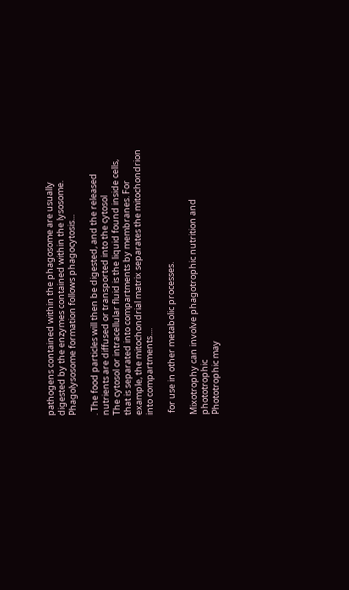pathogens contained within the phagosome are usually digested by the enzymes contained within the lysosome. Phagolysosome formation follows phagocytosis...

. The food particles will then be digested, and the released nutrients are diffused or transported into the cytosol
The cytosol or intracellular fluid is the liquid found inside cells, that is separated into compartments by membranes. For example, the mitochondrial matrix separates the mitochondrion into compartments....

 for use in other metabolic processes.

Mixotrophy can involve phagotrophic nutrition and phototrophic
Phototrophic may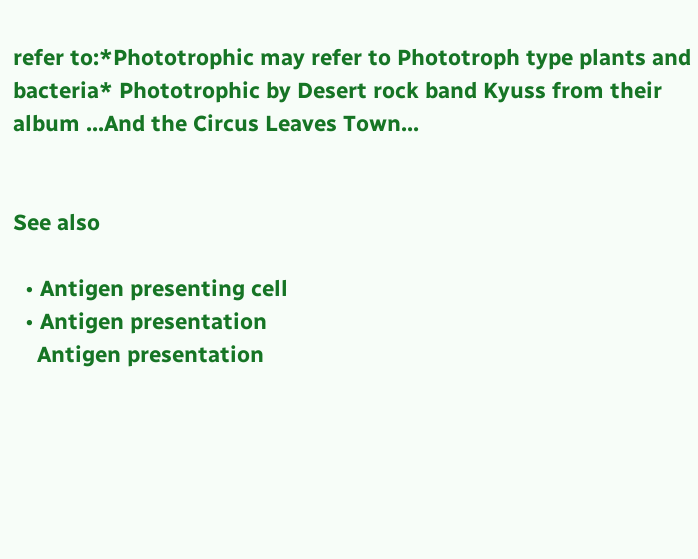refer to:*Phototrophic may refer to Phototroph type plants and bacteria* Phototrophic by Desert rock band Kyuss from their album ...And the Circus Leaves Town...


See also

  • Antigen presenting cell
  • Antigen presentation
    Antigen presentation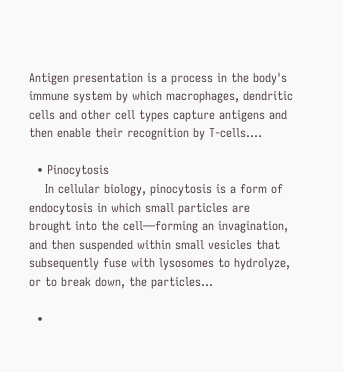Antigen presentation is a process in the body's immune system by which macrophages, dendritic cells and other cell types capture antigens and then enable their recognition by T-cells....

  • Pinocytosis
    In cellular biology, pinocytosis is a form of endocytosis in which small particles are brought into the cell—forming an invagination, and then suspended within small vesicles that subsequently fuse with lysosomes to hydrolyze, or to break down, the particles...

  •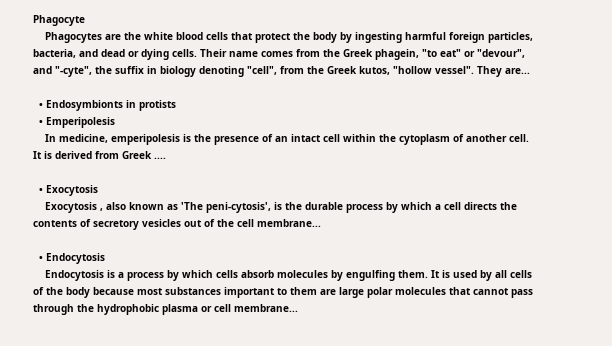Phagocyte
    Phagocytes are the white blood cells that protect the body by ingesting harmful foreign particles, bacteria, and dead or dying cells. Their name comes from the Greek phagein, "to eat" or "devour", and "-cyte", the suffix in biology denoting "cell", from the Greek kutos, "hollow vessel". They are...

  • Endosymbionts in protists
  • Emperipolesis
    In medicine, emperipolesis is the presence of an intact cell within the cytoplasm of another cell. It is derived from Greek ....

  • Exocytosis
    Exocytosis , also known as 'The peni-cytosis', is the durable process by which a cell directs the contents of secretory vesicles out of the cell membrane...

  • Endocytosis
    Endocytosis is a process by which cells absorb molecules by engulfing them. It is used by all cells of the body because most substances important to them are large polar molecules that cannot pass through the hydrophobic plasma or cell membrane...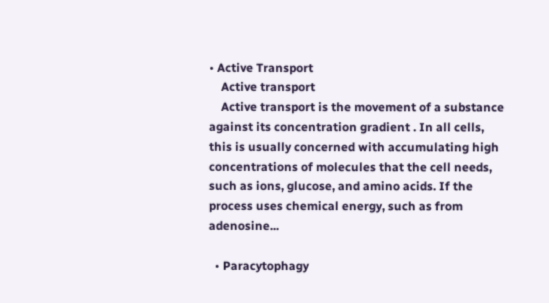• Active Transport
    Active transport
    Active transport is the movement of a substance against its concentration gradient . In all cells, this is usually concerned with accumulating high concentrations of molecules that the cell needs, such as ions, glucose, and amino acids. If the process uses chemical energy, such as from adenosine...

  • Paracytophagy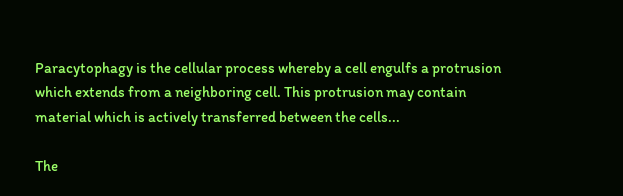Paracytophagy is the cellular process whereby a cell engulfs a protrusion which extends from a neighboring cell. This protrusion may contain material which is actively transferred between the cells...

The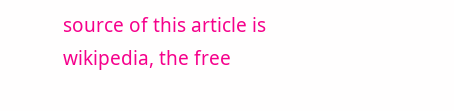source of this article is wikipedia, the free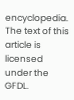encyclopedia.  The text of this article is licensed under the GFDL.